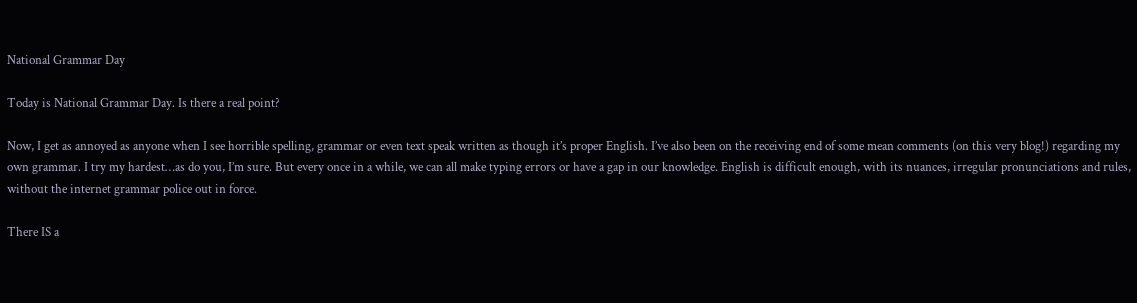National Grammar Day

Today is National Grammar Day. Is there a real point?

Now, I get as annoyed as anyone when I see horrible spelling, grammar or even text speak written as though it’s proper English. I’ve also been on the receiving end of some mean comments (on this very blog!) regarding my own grammar. I try my hardest…as do you, I’m sure. But every once in a while, we can all make typing errors or have a gap in our knowledge. English is difficult enough, with its nuances, irregular pronunciations and rules, without the internet grammar police out in force.

There IS a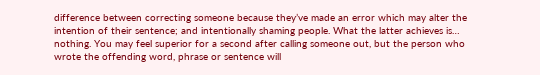difference between correcting someone because they’ve made an error which may alter the intention of their sentence; and intentionally shaming people. What the latter achieves is… nothing. You may feel superior for a second after calling someone out, but the person who wrote the offending word, phrase or sentence will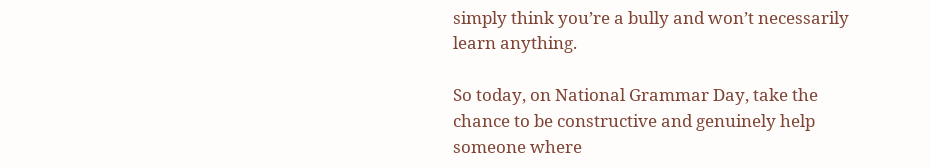simply think you’re a bully and won’t necessarily learn anything.

So today, on National Grammar Day, take the chance to be constructive and genuinely help someone where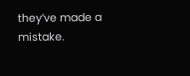they’ve made a mistake.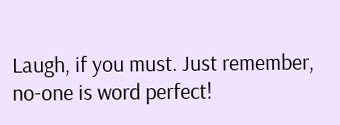Laugh, if you must. Just remember, no-one is word perfect!